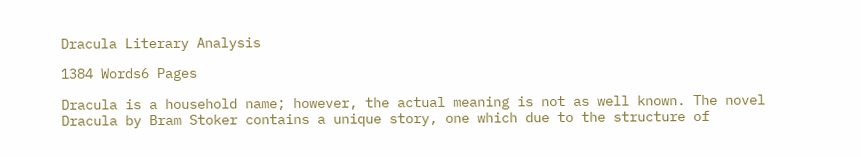Dracula Literary Analysis

1384 Words6 Pages

Dracula is a household name; however, the actual meaning is not as well known. The novel Dracula by Bram Stoker contains a unique story, one which due to the structure of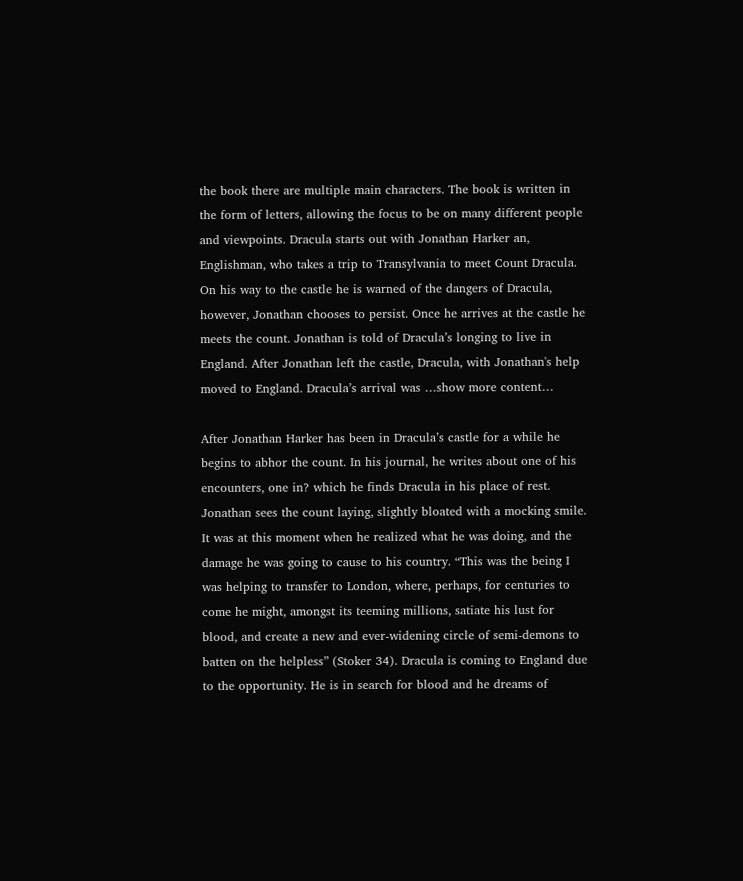the book there are multiple main characters. The book is written in the form of letters, allowing the focus to be on many different people and viewpoints. Dracula starts out with Jonathan Harker an, Englishman, who takes a trip to Transylvania to meet Count Dracula. On his way to the castle he is warned of the dangers of Dracula, however, Jonathan chooses to persist. Once he arrives at the castle he meets the count. Jonathan is told of Dracula’s longing to live in England. After Jonathan left the castle, Dracula, with Jonathan's help moved to England. Dracula’s arrival was …show more content…

After Jonathan Harker has been in Dracula’s castle for a while he begins to abhor the count. In his journal, he writes about one of his encounters, one in? which he finds Dracula in his place of rest. Jonathan sees the count laying, slightly bloated with a mocking smile. It was at this moment when he realized what he was doing, and the damage he was going to cause to his country. “This was the being I was helping to transfer to London, where, perhaps, for centuries to come he might, amongst its teeming millions, satiate his lust for blood, and create a new and ever-widening circle of semi-demons to batten on the helpless” (Stoker 34). Dracula is coming to England due to the opportunity. He is in search for blood and he dreams of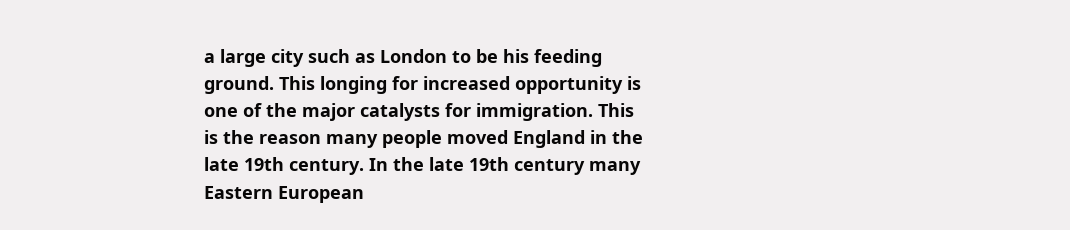a large city such as London to be his feeding ground. This longing for increased opportunity is one of the major catalysts for immigration. This is the reason many people moved England in the late 19th century. In the late 19th century many Eastern European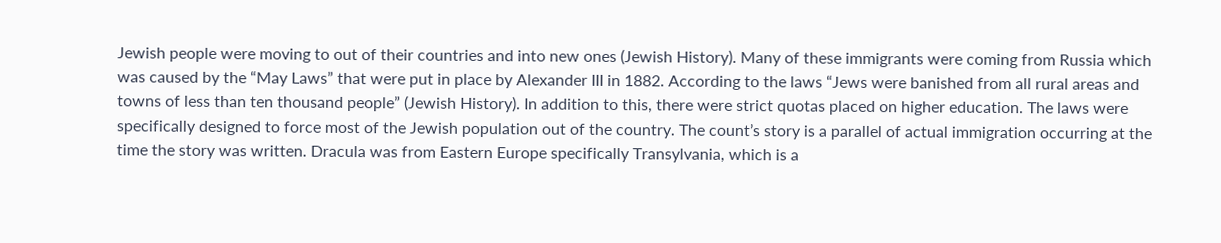Jewish people were moving to out of their countries and into new ones (Jewish History). Many of these immigrants were coming from Russia which was caused by the “May Laws” that were put in place by Alexander III in 1882. According to the laws “Jews were banished from all rural areas and towns of less than ten thousand people” (Jewish History). In addition to this, there were strict quotas placed on higher education. The laws were specifically designed to force most of the Jewish population out of the country. The count’s story is a parallel of actual immigration occurring at the time the story was written. Dracula was from Eastern Europe specifically Transylvania, which is a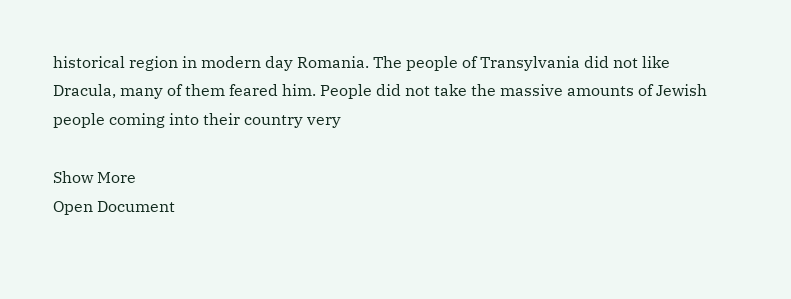historical region in modern day Romania. The people of Transylvania did not like Dracula, many of them feared him. People did not take the massive amounts of Jewish people coming into their country very

Show More
Open Document